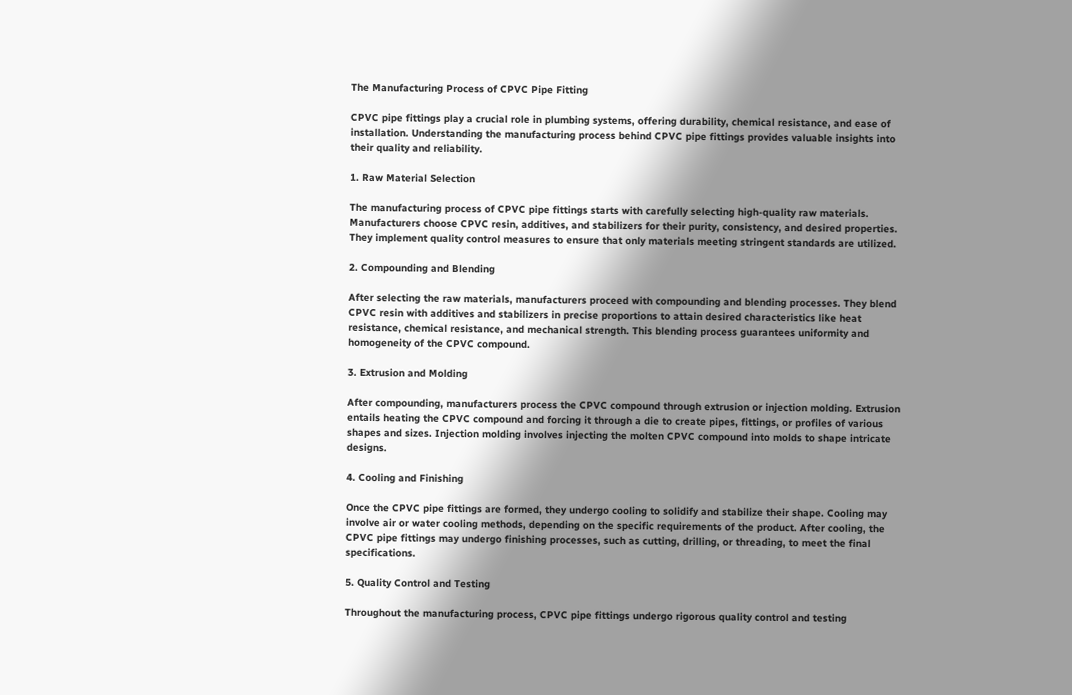The Manufacturing Process of CPVC Pipe Fitting

CPVC pipe fittings play a crucial role in plumbing systems, offering durability, chemical resistance, and ease of installation. Understanding the manufacturing process behind CPVC pipe fittings provides valuable insights into their quality and reliability.

1. Raw Material Selection

The manufacturing process of CPVC pipe fittings starts with carefully selecting high-quality raw materials. Manufacturers choose CPVC resin, additives, and stabilizers for their purity, consistency, and desired properties. They implement quality control measures to ensure that only materials meeting stringent standards are utilized.

2. Compounding and Blending

After selecting the raw materials, manufacturers proceed with compounding and blending processes. They blend CPVC resin with additives and stabilizers in precise proportions to attain desired characteristics like heat resistance, chemical resistance, and mechanical strength. This blending process guarantees uniformity and homogeneity of the CPVC compound.

3. Extrusion and Molding

After compounding, manufacturers process the CPVC compound through extrusion or injection molding. Extrusion entails heating the CPVC compound and forcing it through a die to create pipes, fittings, or profiles of various shapes and sizes. Injection molding involves injecting the molten CPVC compound into molds to shape intricate designs.

4. Cooling and Finishing

Once the CPVC pipe fittings are formed, they undergo cooling to solidify and stabilize their shape. Cooling may involve air or water cooling methods, depending on the specific requirements of the product. After cooling, the CPVC pipe fittings may undergo finishing processes, such as cutting, drilling, or threading, to meet the final specifications.

5. Quality Control and Testing

Throughout the manufacturing process, CPVC pipe fittings undergo rigorous quality control and testing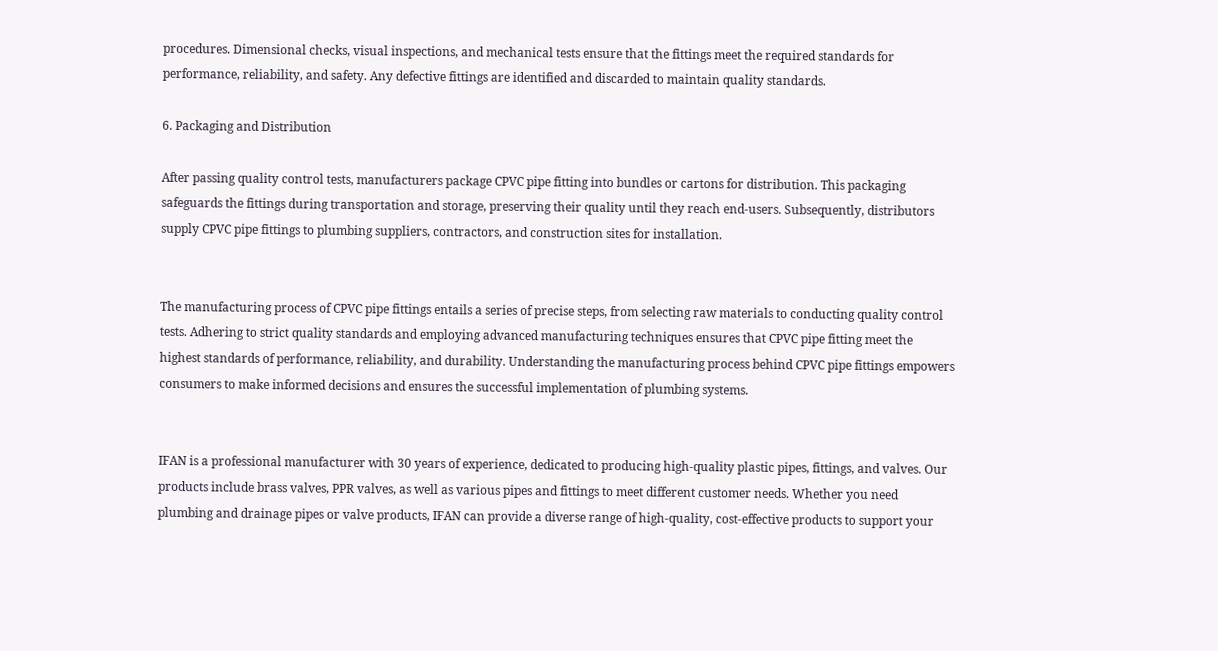procedures. Dimensional checks, visual inspections, and mechanical tests ensure that the fittings meet the required standards for performance, reliability, and safety. Any defective fittings are identified and discarded to maintain quality standards.

6. Packaging and Distribution

After passing quality control tests, manufacturers package CPVC pipe fitting into bundles or cartons for distribution. This packaging safeguards the fittings during transportation and storage, preserving their quality until they reach end-users. Subsequently, distributors supply CPVC pipe fittings to plumbing suppliers, contractors, and construction sites for installation.


The manufacturing process of CPVC pipe fittings entails a series of precise steps, from selecting raw materials to conducting quality control tests. Adhering to strict quality standards and employing advanced manufacturing techniques ensures that CPVC pipe fitting meet the highest standards of performance, reliability, and durability. Understanding the manufacturing process behind CPVC pipe fittings empowers consumers to make informed decisions and ensures the successful implementation of plumbing systems.


IFAN is a professional manufacturer with 30 years of experience, dedicated to producing high-quality plastic pipes, fittings, and valves. Our products include brass valves, PPR valves, as well as various pipes and fittings to meet different customer needs. Whether you need plumbing and drainage pipes or valve products, IFAN can provide a diverse range of high-quality, cost-effective products to support your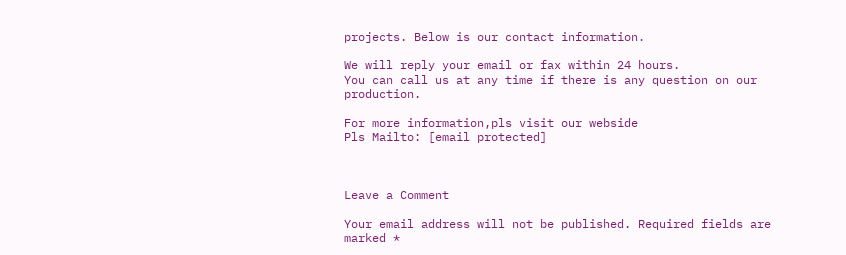projects. Below is our contact information.

We will reply your email or fax within 24 hours.
You can call us at any time if there is any question on our production.

For more information,pls visit our webside
Pls Mailto: [email protected]



Leave a Comment

Your email address will not be published. Required fields are marked *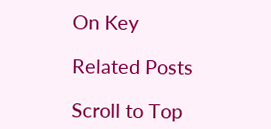On Key

Related Posts

Scroll to Top